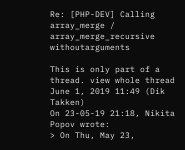Re: [PHP-DEV] Calling array_merge / array_merge_recursive withoutarguments

This is only part of a thread. view whole thread
June 1, 2019 11:49 (Dik Takken)
On 23-05-19 21:18, Nikita Popov wrote:
> On Thu, May 23,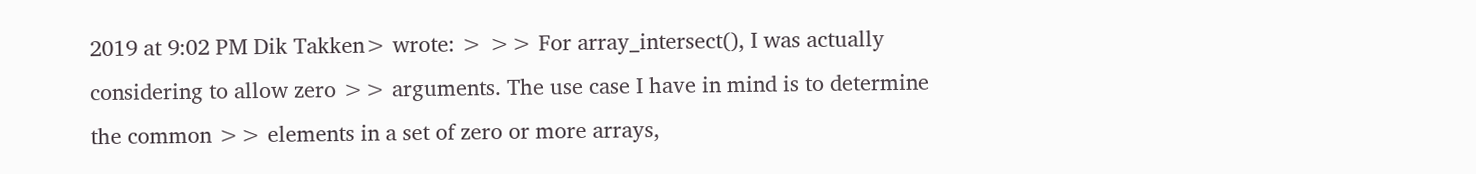2019 at 9:02 PM Dik Takken> wrote: > >> For array_intersect(), I was actually considering to allow zero >> arguments. The use case I have in mind is to determine the common >> elements in a set of zero or more arrays,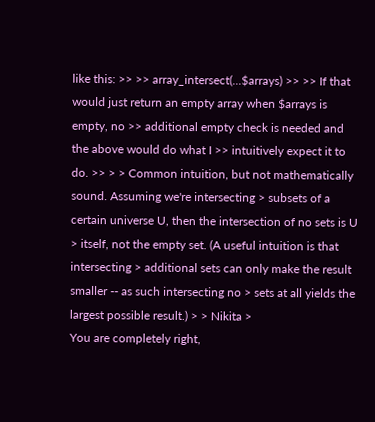like this: >> >> array_intersect(...$arrays) >> >> If that would just return an empty array when $arrays is empty, no >> additional empty check is needed and the above would do what I >> intuitively expect it to do. >> > > Common intuition, but not mathematically sound. Assuming we're intersecting > subsets of a certain universe U, then the intersection of no sets is U > itself, not the empty set. (A useful intuition is that intersecting > additional sets can only make the result smaller -- as such intersecting no > sets at all yields the largest possible result.) > > Nikita >
You are completely right,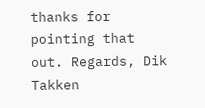thanks for pointing that out. Regards, Dik Takken